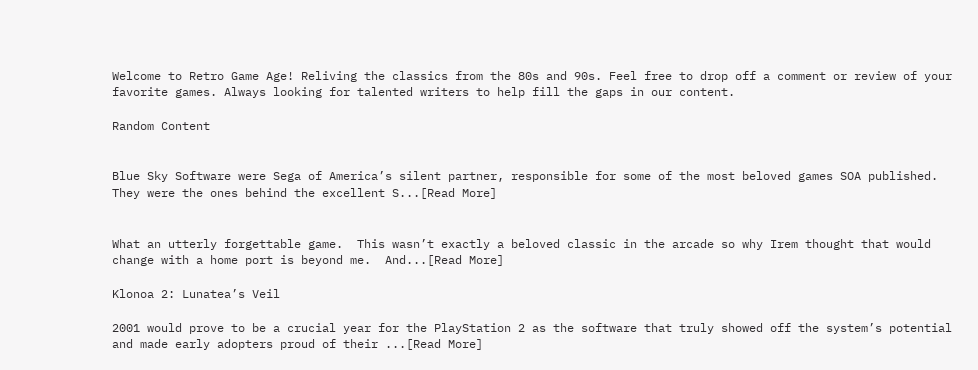Welcome to Retro Game Age! Reliving the classics from the 80s and 90s. Feel free to drop off a comment or review of your favorite games. Always looking for talented writers to help fill the gaps in our content.

Random Content


Blue Sky Software were Sega of America’s silent partner, responsible for some of the most beloved games SOA published. They were the ones behind the excellent S...[Read More]


What an utterly forgettable game.  This wasn’t exactly a beloved classic in the arcade so why Irem thought that would change with a home port is beyond me.  And...[Read More]

Klonoa 2: Lunatea’s Veil

2001 would prove to be a crucial year for the PlayStation 2 as the software that truly showed off the system’s potential and made early adopters proud of their ...[Read More]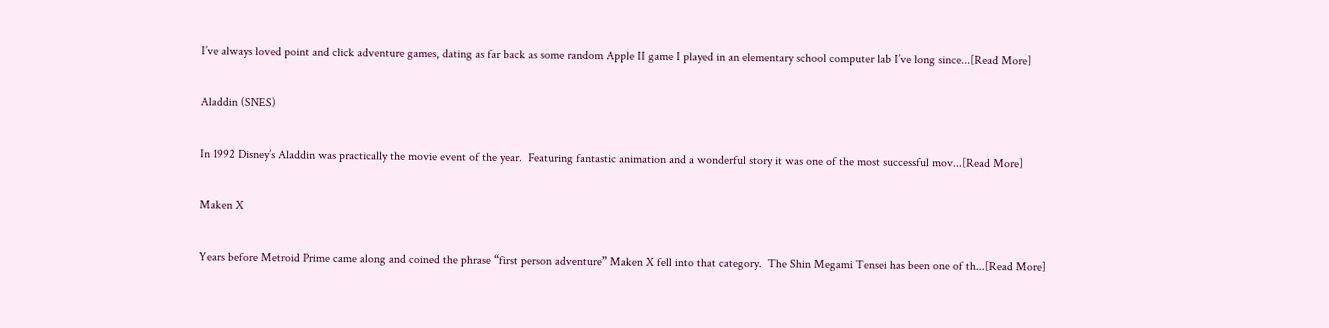I’ve always loved point and click adventure games, dating as far back as some random Apple II game I played in an elementary school computer lab I’ve long since...[Read More]

Aladdin (SNES)

In 1992 Disney’s Aladdin was practically the movie event of the year.  Featuring fantastic animation and a wonderful story it was one of the most successful mov...[Read More]

Maken X

Years before Metroid Prime came along and coined the phrase “first person adventure” Maken X fell into that category.  The Shin Megami Tensei has been one of th...[Read More]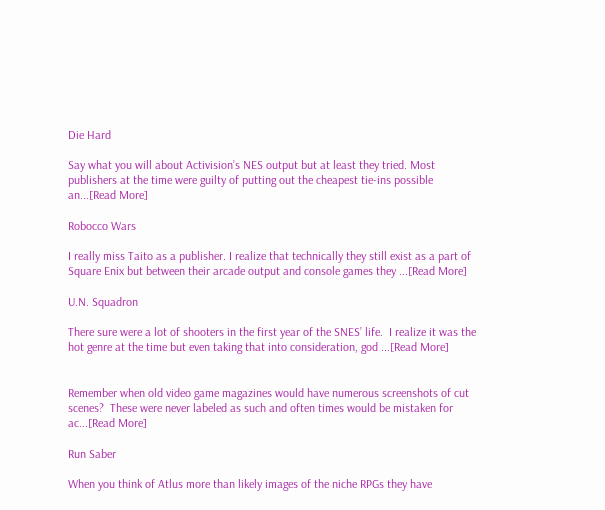Die Hard

Say what you will about Activision’s NES output but at least they tried. Most publishers at the time were guilty of putting out the cheapest tie-ins possible an...[Read More]

Robocco Wars

I really miss Taito as a publisher. I realize that technically they still exist as a part of Square Enix but between their arcade output and console games they ...[Read More]

U.N. Squadron

There sure were a lot of shooters in the first year of the SNES’ life.  I realize it was the hot genre at the time but even taking that into consideration, god ...[Read More]


Remember when old video game magazines would have numerous screenshots of cut scenes?  These were never labeled as such and often times would be mistaken for ac...[Read More]

Run Saber

When you think of Atlus more than likely images of the niche RPGs they have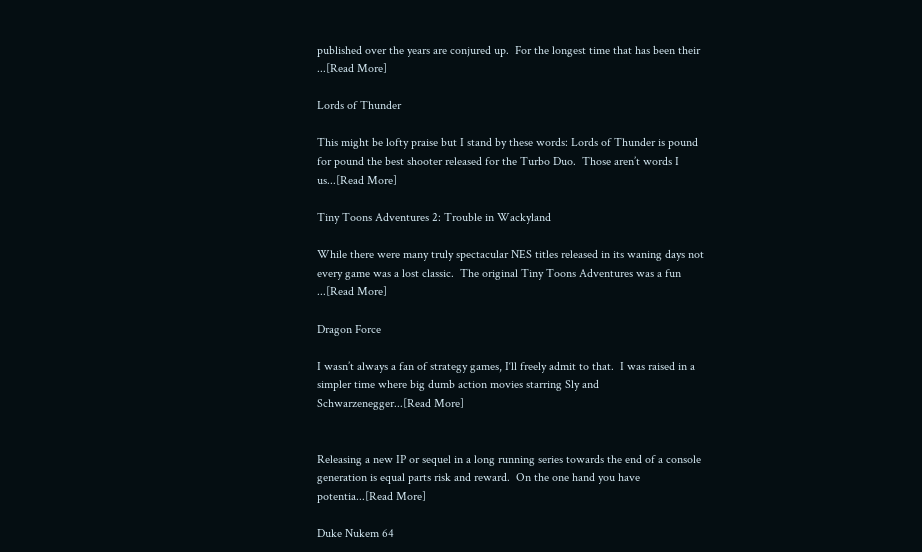published over the years are conjured up.  For the longest time that has been their ...[Read More]

Lords of Thunder

This might be lofty praise but I stand by these words: Lords of Thunder is pound for pound the best shooter released for the Turbo Duo.  Those aren’t words I us...[Read More]

Tiny Toons Adventures 2: Trouble in Wackyland

While there were many truly spectacular NES titles released in its waning days not every game was a lost classic.  The original Tiny Toons Adventures was a fun ...[Read More]

Dragon Force

I wasn’t always a fan of strategy games, I‘ll freely admit to that.  I was raised in a simpler time where big dumb action movies starring Sly and Schwarzenegger...[Read More]


Releasing a new IP or sequel in a long running series towards the end of a console generation is equal parts risk and reward.  On the one hand you have potentia...[Read More]

Duke Nukem 64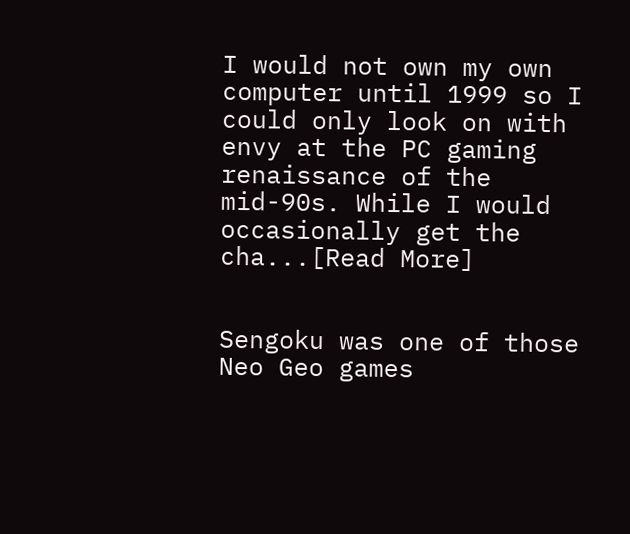I would not own my own computer until 1999 so I could only look on with envy at the PC gaming renaissance of the mid-90s. While I would occasionally get the cha...[Read More]


Sengoku was one of those Neo Geo games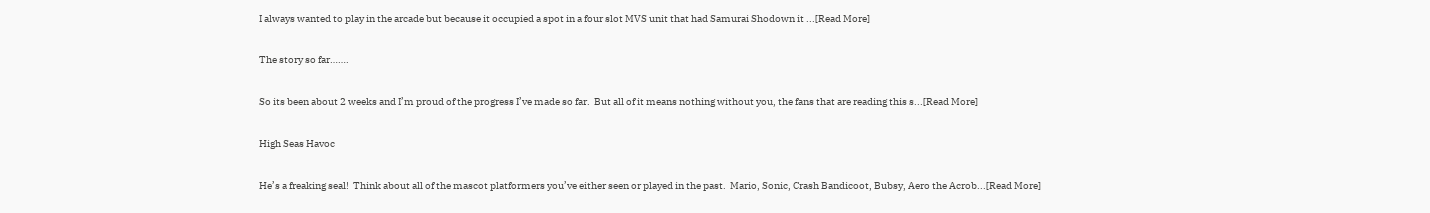I always wanted to play in the arcade but because it occupied a spot in a four slot MVS unit that had Samurai Shodown it ...[Read More]

The story so far…….

So its been about 2 weeks and I’m proud of the progress I’ve made so far.  But all of it means nothing without you, the fans that are reading this s...[Read More]

High Seas Havoc

He’s a freaking seal!  Think about all of the mascot platformers you’ve either seen or played in the past.  Mario, Sonic, Crash Bandicoot, Bubsy, Aero the Acrob...[Read More]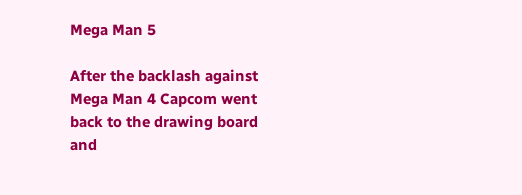Mega Man 5

After the backlash against Mega Man 4 Capcom went back to the drawing board and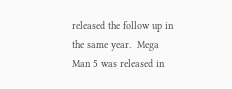released the follow up in the same year.  Mega Man 5 was released in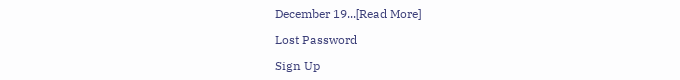December 19...[Read More]

Lost Password

Sign Up